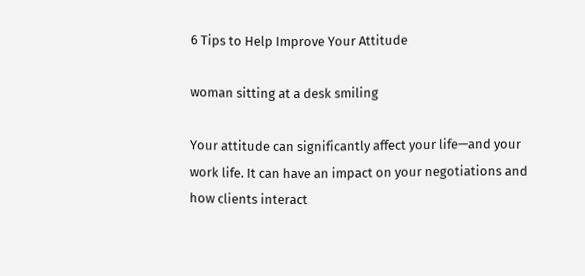6 Tips to Help Improve Your Attitude

woman sitting at a desk smiling

Your attitude can significantly affect your life—and your work life. It can have an impact on your negotiations and how clients interact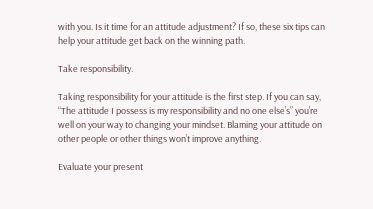with you. Is it time for an attitude adjustment? If so, these six tips can help your attitude get back on the winning path.

Take responsibility.

Taking responsibility for your attitude is the first step. If you can say, “The attitude I possess is my responsibility and no one else’s” you’re well on your way to changing your mindset. Blaming your attitude on other people or other things won’t improve anything.

Evaluate your present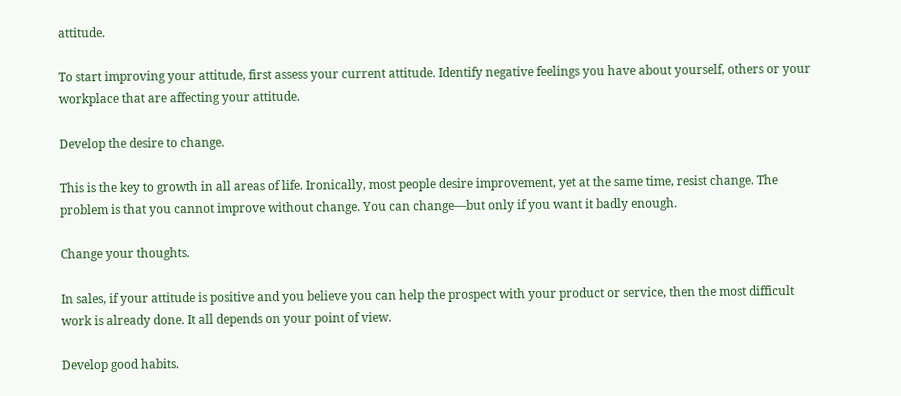attitude.

To start improving your attitude, first assess your current attitude. Identify negative feelings you have about yourself, others or your workplace that are affecting your attitude.

Develop the desire to change.

This is the key to growth in all areas of life. Ironically, most people desire improvement, yet at the same time, resist change. The problem is that you cannot improve without change. You can change—but only if you want it badly enough.

Change your thoughts.

In sales, if your attitude is positive and you believe you can help the prospect with your product or service, then the most difficult work is already done. It all depends on your point of view.

Develop good habits.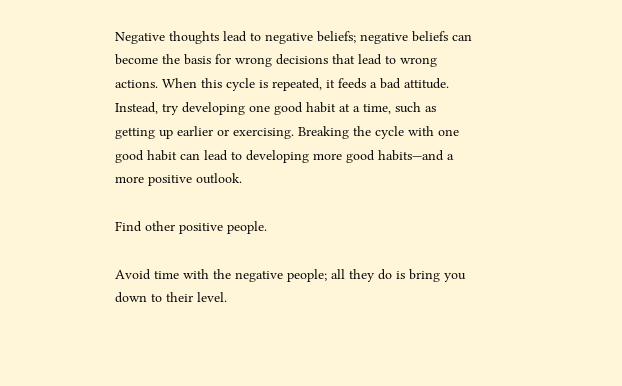Negative thoughts lead to negative beliefs; negative beliefs can become the basis for wrong decisions that lead to wrong actions. When this cycle is repeated, it feeds a bad attitude. Instead, try developing one good habit at a time, such as getting up earlier or exercising. Breaking the cycle with one good habit can lead to developing more good habits—and a more positive outlook.

Find other positive people.

Avoid time with the negative people; all they do is bring you down to their level.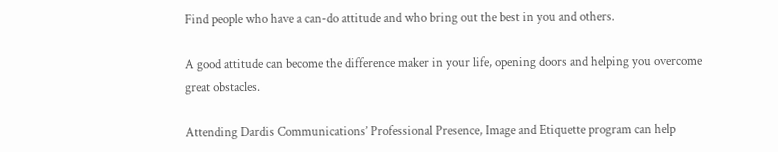Find people who have a can-do attitude and who bring out the best in you and others.

A good attitude can become the difference maker in your life, opening doors and helping you overcome great obstacles.

Attending Dardis Communications’ Professional Presence, Image and Etiquette program can help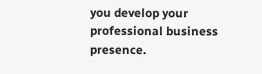you develop your professional business presence.